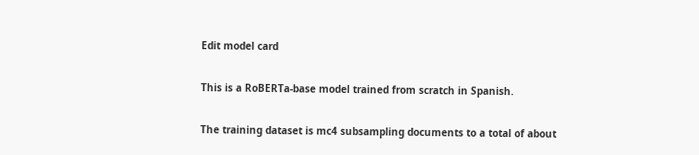Edit model card

This is a RoBERTa-base model trained from scratch in Spanish.

The training dataset is mc4 subsampling documents to a total of about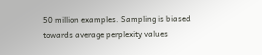50 million examples. Sampling is biased towards average perplexity values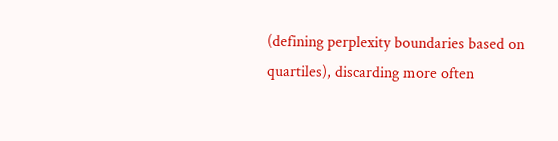(defining perplexity boundaries based on quartiles), discarding more often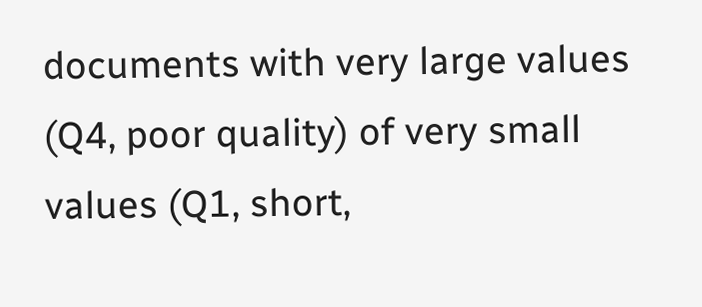documents with very large values (Q4, poor quality) of very small values (Q1, short,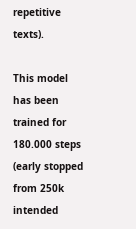repetitive texts).

This model has been trained for 180.000 steps (early stopped from 250k intended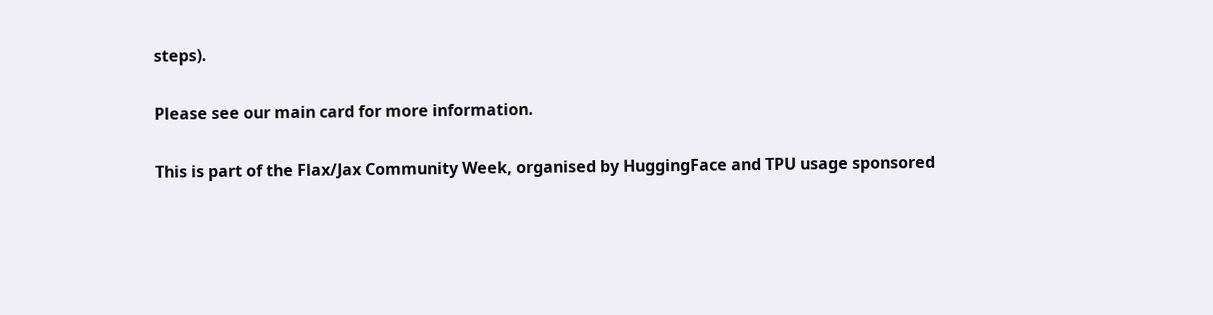steps).

Please see our main card for more information.

This is part of the Flax/Jax Community Week, organised by HuggingFace and TPU usage sponsored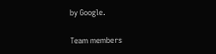by Google.

Team members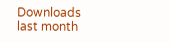Downloads last month